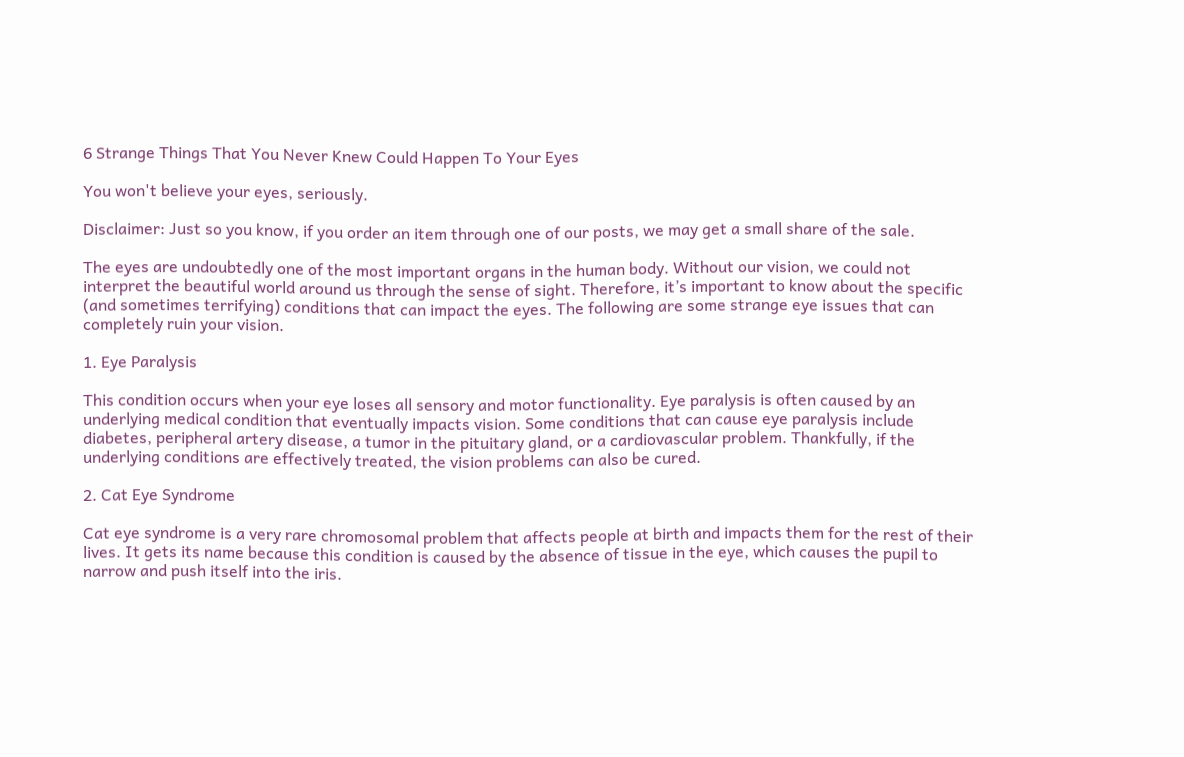6 Strange Things That You Never Knew Could Happen To Your Eyes

You won't believe your eyes, seriously.

Disclaimer: Just so you know, if you order an item through one of our posts, we may get a small share of the sale.

The eyes are undoubtedly one of the most important organs in the human body. Without our vision, we could not interpret the beautiful world around us through the sense of sight. Therefore, it’s important to know about the specific (and sometimes terrifying) conditions that can impact the eyes. The following are some strange eye issues that can completely ruin your vision.

1. Eye Paralysis

This condition occurs when your eye loses all sensory and motor functionality. Eye paralysis is often caused by an underlying medical condition that eventually impacts vision. Some conditions that can cause eye paralysis include diabetes, peripheral artery disease, a tumor in the pituitary gland, or a cardiovascular problem. Thankfully, if the underlying conditions are effectively treated, the vision problems can also be cured.

2. Cat Eye Syndrome

Cat eye syndrome is a very rare chromosomal problem that affects people at birth and impacts them for the rest of their lives. It gets its name because this condition is caused by the absence of tissue in the eye, which causes the pupil to narrow and push itself into the iris.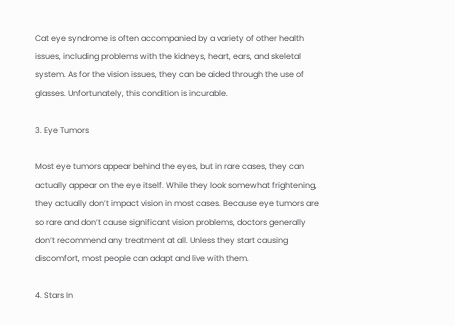Cat eye syndrome is often accompanied by a variety of other health issues, including problems with the kidneys, heart, ears, and skeletal system. As for the vision issues, they can be aided through the use of glasses. Unfortunately, this condition is incurable.

3. Eye Tumors

Most eye tumors appear behind the eyes, but in rare cases, they can actually appear on the eye itself. While they look somewhat frightening, they actually don’t impact vision in most cases. Because eye tumors are so rare and don’t cause significant vision problems, doctors generally don’t recommend any treatment at all. Unless they start causing discomfort, most people can adapt and live with them.

4. Stars In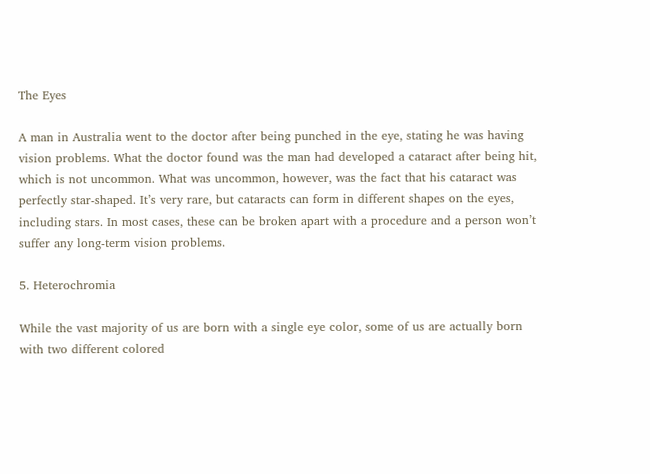The Eyes

A man in Australia went to the doctor after being punched in the eye, stating he was having vision problems. What the doctor found was the man had developed a cataract after being hit, which is not uncommon. What was uncommon, however, was the fact that his cataract was perfectly star-shaped. It’s very rare, but cataracts can form in different shapes on the eyes, including stars. In most cases, these can be broken apart with a procedure and a person won’t suffer any long-term vision problems.

5. Heterochromia

While the vast majority of us are born with a single eye color, some of us are actually born with two different colored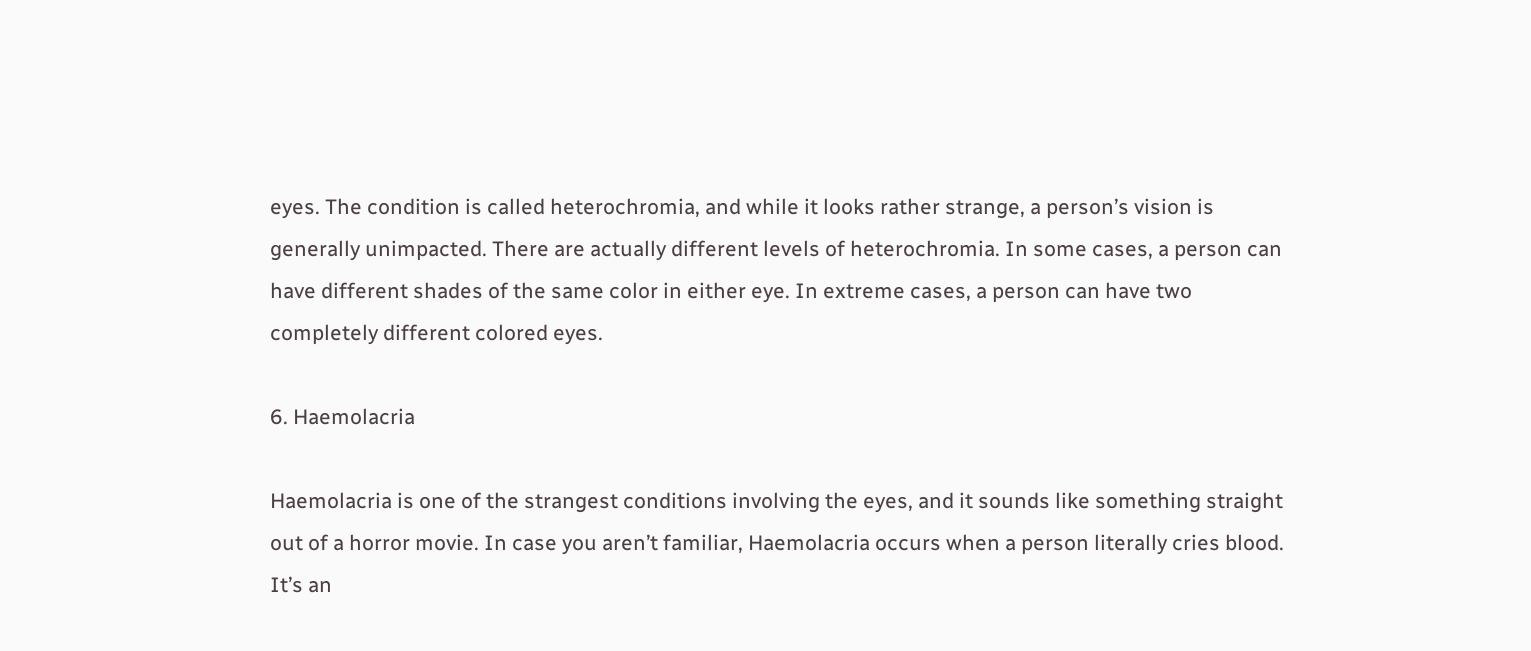eyes. The condition is called heterochromia, and while it looks rather strange, a person’s vision is generally unimpacted. There are actually different levels of heterochromia. In some cases, a person can have different shades of the same color in either eye. In extreme cases, a person can have two completely different colored eyes.

6. Haemolacria

Haemolacria is one of the strangest conditions involving the eyes, and it sounds like something straight out of a horror movie. In case you aren’t familiar, Haemolacria occurs when a person literally cries blood. It’s an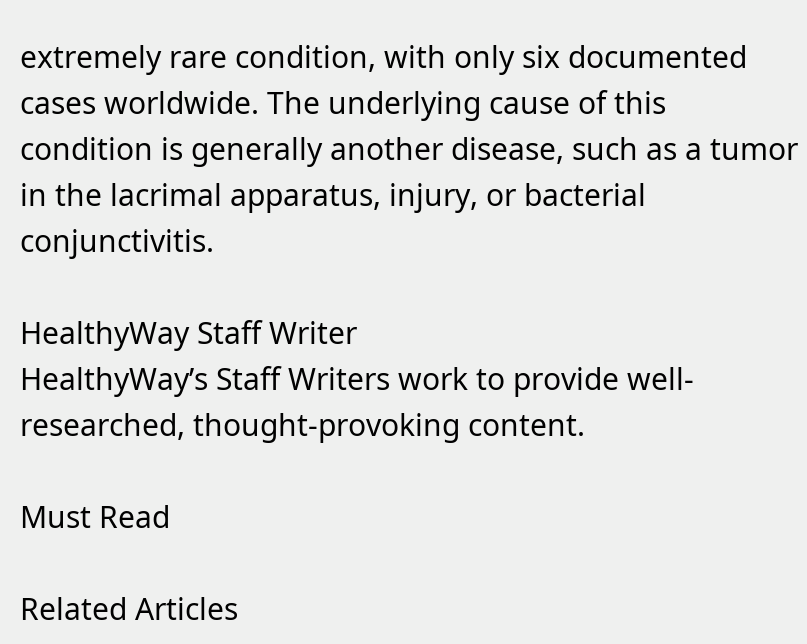extremely rare condition, with only six documented cases worldwide. The underlying cause of this condition is generally another disease, such as a tumor in the lacrimal apparatus, injury, or bacterial conjunctivitis.

HealthyWay Staff Writer
HealthyWay’s Staff Writers work to provide well-researched, thought-provoking content.

Must Read

Related Articles